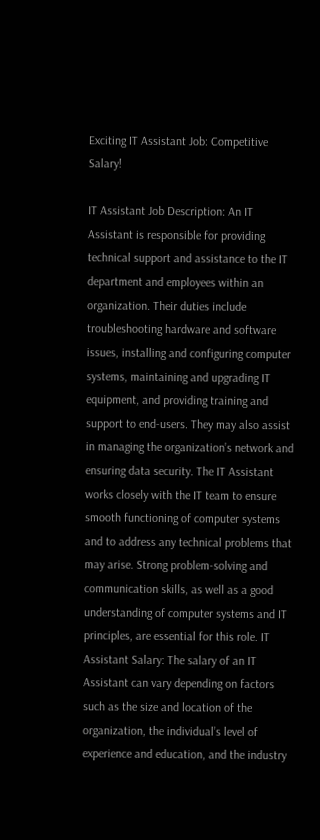Exciting IT Assistant Job: Competitive Salary!

IT Assistant Job Description: An IT Assistant is responsible for providing technical support and assistance to the IT department and employees within an organization. Their duties include troubleshooting hardware and software issues, installing and configuring computer systems, maintaining and upgrading IT equipment, and providing training and support to end-users. They may also assist in managing the organization’s network and ensuring data security. The IT Assistant works closely with the IT team to ensure smooth functioning of computer systems and to address any technical problems that may arise. Strong problem-solving and communication skills, as well as a good understanding of computer systems and IT principles, are essential for this role. IT Assistant Salary: The salary of an IT Assistant can vary depending on factors such as the size and location of the organization, the individual’s level of experience and education, and the industry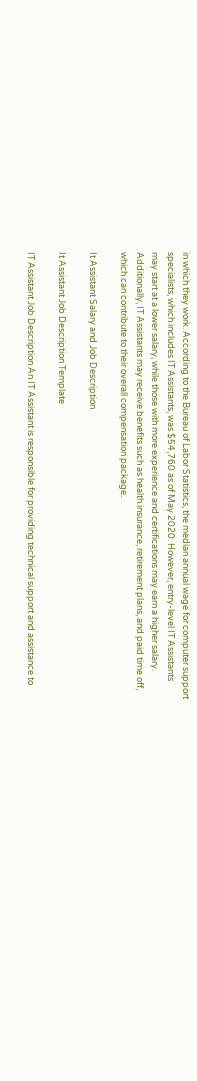in which they work. According to the Bureau of Labor Statistics, the median annual wage for computer support specialists, which includes IT Assistants, was $54,760 as of May 2020. However, entry-level IT Assistants may start at a lower salary, while those with more experience and certifications may earn a higher salary. Additionally, IT Assistants may receive benefits such as health insurance, retirement plans, and paid time off, which can contribute to their overall compensation package.

It Assistant Salary and Job Description

It Assistant Job Description Template

IT Assistant Job Description An IT Assistant is responsible for providing technical support and assistance to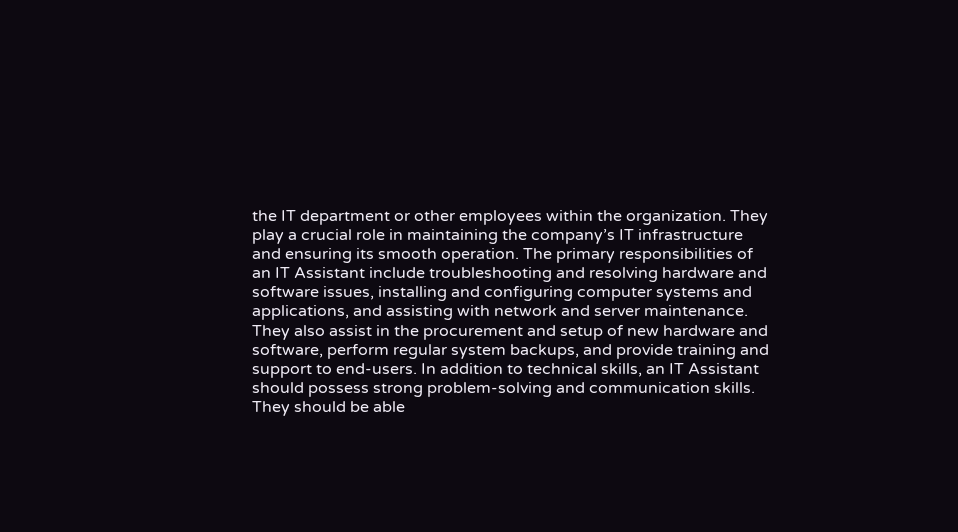the IT department or other employees within the organization. They play a crucial role in maintaining the company’s IT infrastructure and ensuring its smooth operation. The primary responsibilities of an IT Assistant include troubleshooting and resolving hardware and software issues, installing and configuring computer systems and applications, and assisting with network and server maintenance. They also assist in the procurement and setup of new hardware and software, perform regular system backups, and provide training and support to end-users. In addition to technical skills, an IT Assistant should possess strong problem-solving and communication skills. They should be able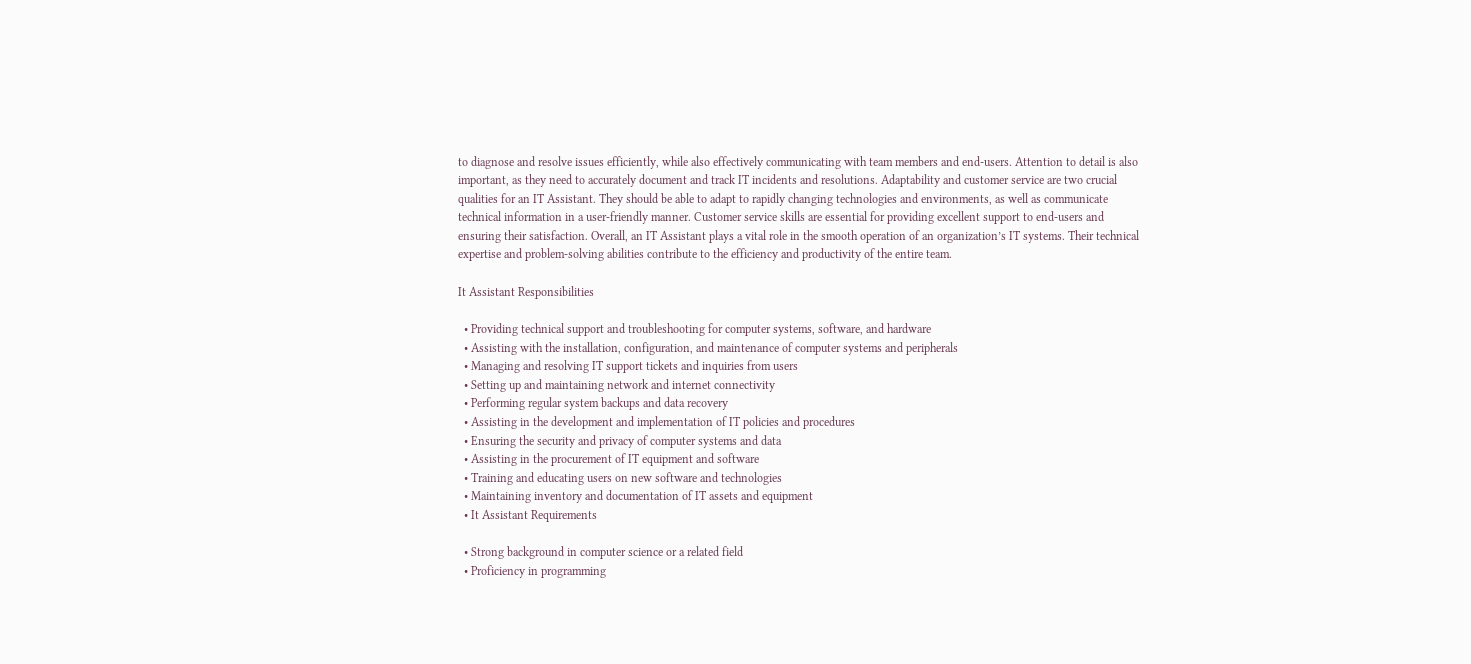to diagnose and resolve issues efficiently, while also effectively communicating with team members and end-users. Attention to detail is also important, as they need to accurately document and track IT incidents and resolutions. Adaptability and customer service are two crucial qualities for an IT Assistant. They should be able to adapt to rapidly changing technologies and environments, as well as communicate technical information in a user-friendly manner. Customer service skills are essential for providing excellent support to end-users and ensuring their satisfaction. Overall, an IT Assistant plays a vital role in the smooth operation of an organization’s IT systems. Their technical expertise and problem-solving abilities contribute to the efficiency and productivity of the entire team.

It Assistant Responsibilities

  • Providing technical support and troubleshooting for computer systems, software, and hardware
  • Assisting with the installation, configuration, and maintenance of computer systems and peripherals
  • Managing and resolving IT support tickets and inquiries from users
  • Setting up and maintaining network and internet connectivity
  • Performing regular system backups and data recovery
  • Assisting in the development and implementation of IT policies and procedures
  • Ensuring the security and privacy of computer systems and data
  • Assisting in the procurement of IT equipment and software
  • Training and educating users on new software and technologies
  • Maintaining inventory and documentation of IT assets and equipment
  • It Assistant Requirements

  • Strong background in computer science or a related field
  • Proficiency in programming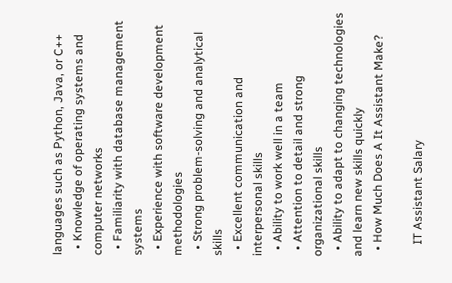languages such as Python, Java, or C++
  • Knowledge of operating systems and computer networks
  • Familiarity with database management systems
  • Experience with software development methodologies
  • Strong problem-solving and analytical skills
  • Excellent communication and interpersonal skills
  • Ability to work well in a team
  • Attention to detail and strong organizational skills
  • Ability to adapt to changing technologies and learn new skills quickly
  • How Much Does A It Assistant Make?

    IT Assistant Salary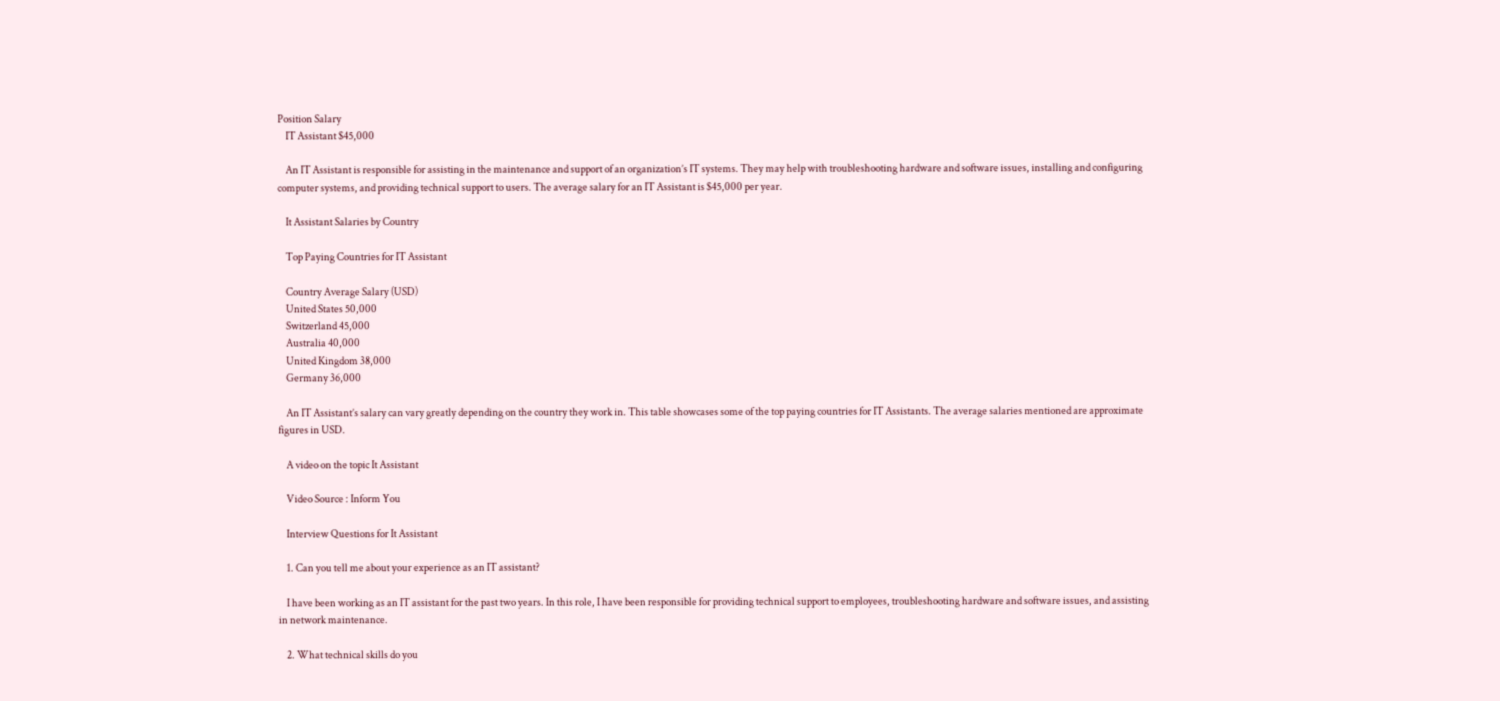Position Salary
    IT Assistant $45,000

    An IT Assistant is responsible for assisting in the maintenance and support of an organization’s IT systems. They may help with troubleshooting hardware and software issues, installing and configuring computer systems, and providing technical support to users. The average salary for an IT Assistant is $45,000 per year.

    It Assistant Salaries by Country

    Top Paying Countries for IT Assistant

    Country Average Salary (USD)
    United States 50,000
    Switzerland 45,000
    Australia 40,000
    United Kingdom 38,000
    Germany 36,000

    An IT Assistant’s salary can vary greatly depending on the country they work in. This table showcases some of the top paying countries for IT Assistants. The average salaries mentioned are approximate figures in USD.

    A video on the topic It Assistant

    Video Source : Inform You

    Interview Questions for It Assistant

    1. Can you tell me about your experience as an IT assistant?

    I have been working as an IT assistant for the past two years. In this role, I have been responsible for providing technical support to employees, troubleshooting hardware and software issues, and assisting in network maintenance.

    2. What technical skills do you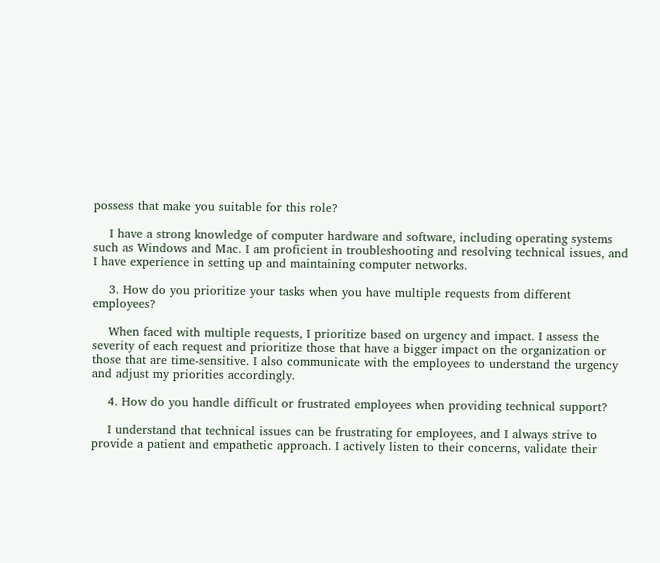possess that make you suitable for this role?

    I have a strong knowledge of computer hardware and software, including operating systems such as Windows and Mac. I am proficient in troubleshooting and resolving technical issues, and I have experience in setting up and maintaining computer networks.

    3. How do you prioritize your tasks when you have multiple requests from different employees?

    When faced with multiple requests, I prioritize based on urgency and impact. I assess the severity of each request and prioritize those that have a bigger impact on the organization or those that are time-sensitive. I also communicate with the employees to understand the urgency and adjust my priorities accordingly.

    4. How do you handle difficult or frustrated employees when providing technical support?

    I understand that technical issues can be frustrating for employees, and I always strive to provide a patient and empathetic approach. I actively listen to their concerns, validate their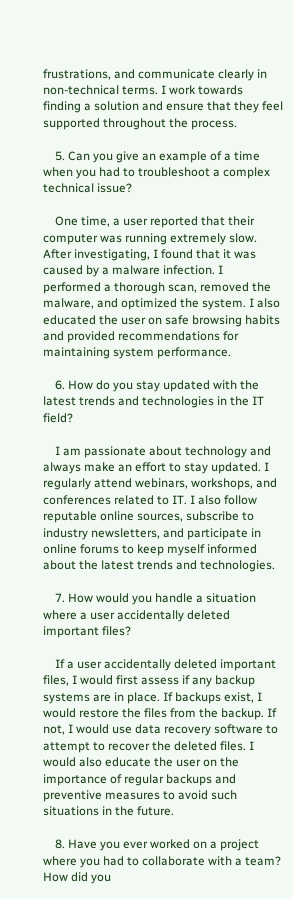frustrations, and communicate clearly in non-technical terms. I work towards finding a solution and ensure that they feel supported throughout the process.

    5. Can you give an example of a time when you had to troubleshoot a complex technical issue?

    One time, a user reported that their computer was running extremely slow. After investigating, I found that it was caused by a malware infection. I performed a thorough scan, removed the malware, and optimized the system. I also educated the user on safe browsing habits and provided recommendations for maintaining system performance.

    6. How do you stay updated with the latest trends and technologies in the IT field?

    I am passionate about technology and always make an effort to stay updated. I regularly attend webinars, workshops, and conferences related to IT. I also follow reputable online sources, subscribe to industry newsletters, and participate in online forums to keep myself informed about the latest trends and technologies.

    7. How would you handle a situation where a user accidentally deleted important files?

    If a user accidentally deleted important files, I would first assess if any backup systems are in place. If backups exist, I would restore the files from the backup. If not, I would use data recovery software to attempt to recover the deleted files. I would also educate the user on the importance of regular backups and preventive measures to avoid such situations in the future.

    8. Have you ever worked on a project where you had to collaborate with a team? How did you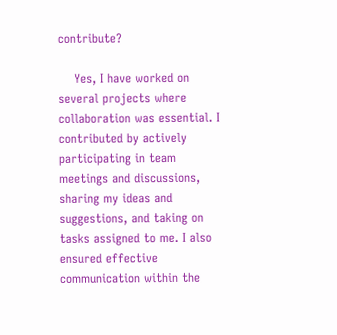contribute?

    Yes, I have worked on several projects where collaboration was essential. I contributed by actively participating in team meetings and discussions, sharing my ideas and suggestions, and taking on tasks assigned to me. I also ensured effective communication within the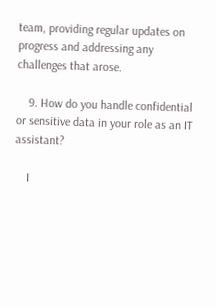team, providing regular updates on progress and addressing any challenges that arose.

    9. How do you handle confidential or sensitive data in your role as an IT assistant?

    I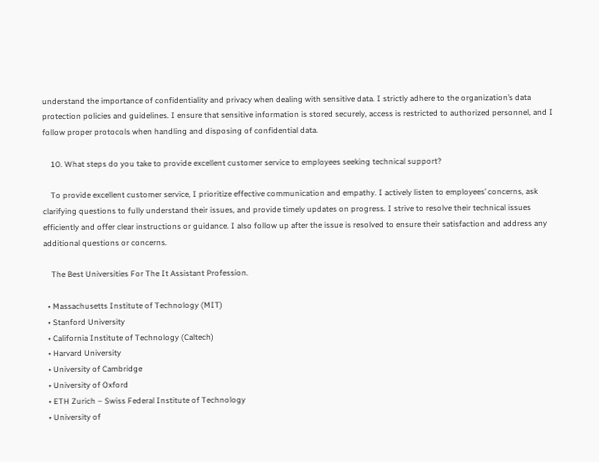understand the importance of confidentiality and privacy when dealing with sensitive data. I strictly adhere to the organization’s data protection policies and guidelines. I ensure that sensitive information is stored securely, access is restricted to authorized personnel, and I follow proper protocols when handling and disposing of confidential data.

    10. What steps do you take to provide excellent customer service to employees seeking technical support?

    To provide excellent customer service, I prioritize effective communication and empathy. I actively listen to employees’ concerns, ask clarifying questions to fully understand their issues, and provide timely updates on progress. I strive to resolve their technical issues efficiently and offer clear instructions or guidance. I also follow up after the issue is resolved to ensure their satisfaction and address any additional questions or concerns.

    The Best Universities For The It Assistant Profession.

  • Massachusetts Institute of Technology (MIT)
  • Stanford University
  • California Institute of Technology (Caltech)
  • Harvard University
  • University of Cambridge
  • University of Oxford
  • ETH Zurich – Swiss Federal Institute of Technology
  • University of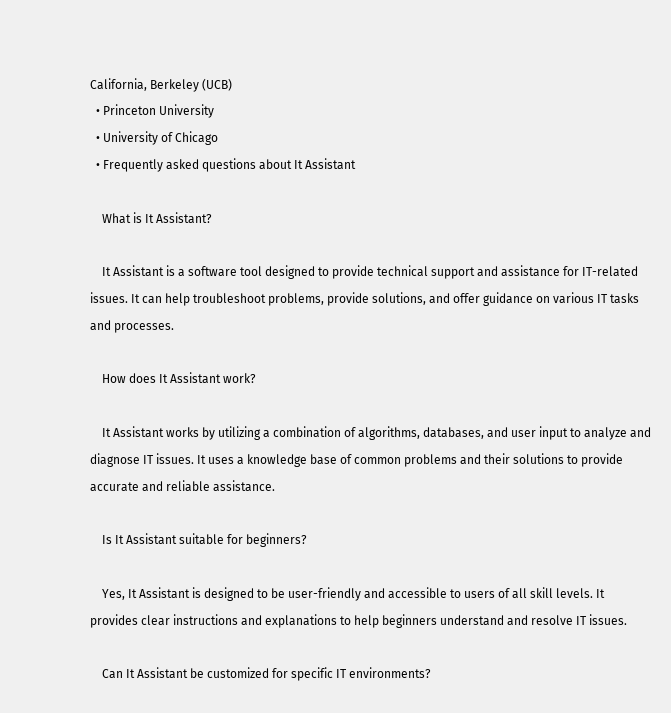California, Berkeley (UCB)
  • Princeton University
  • University of Chicago
  • Frequently asked questions about It Assistant

    What is It Assistant?

    It Assistant is a software tool designed to provide technical support and assistance for IT-related issues. It can help troubleshoot problems, provide solutions, and offer guidance on various IT tasks and processes.

    How does It Assistant work?

    It Assistant works by utilizing a combination of algorithms, databases, and user input to analyze and diagnose IT issues. It uses a knowledge base of common problems and their solutions to provide accurate and reliable assistance.

    Is It Assistant suitable for beginners?

    Yes, It Assistant is designed to be user-friendly and accessible to users of all skill levels. It provides clear instructions and explanations to help beginners understand and resolve IT issues.

    Can It Assistant be customized for specific IT environments?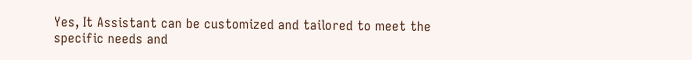Yes, It Assistant can be customized and tailored to meet the specific needs and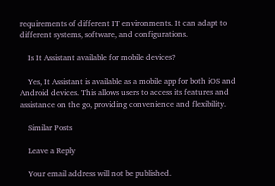requirements of different IT environments. It can adapt to different systems, software, and configurations.

    Is It Assistant available for mobile devices?

    Yes, It Assistant is available as a mobile app for both iOS and Android devices. This allows users to access its features and assistance on the go, providing convenience and flexibility.

    Similar Posts

    Leave a Reply

    Your email address will not be published.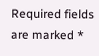Required fields are marked *